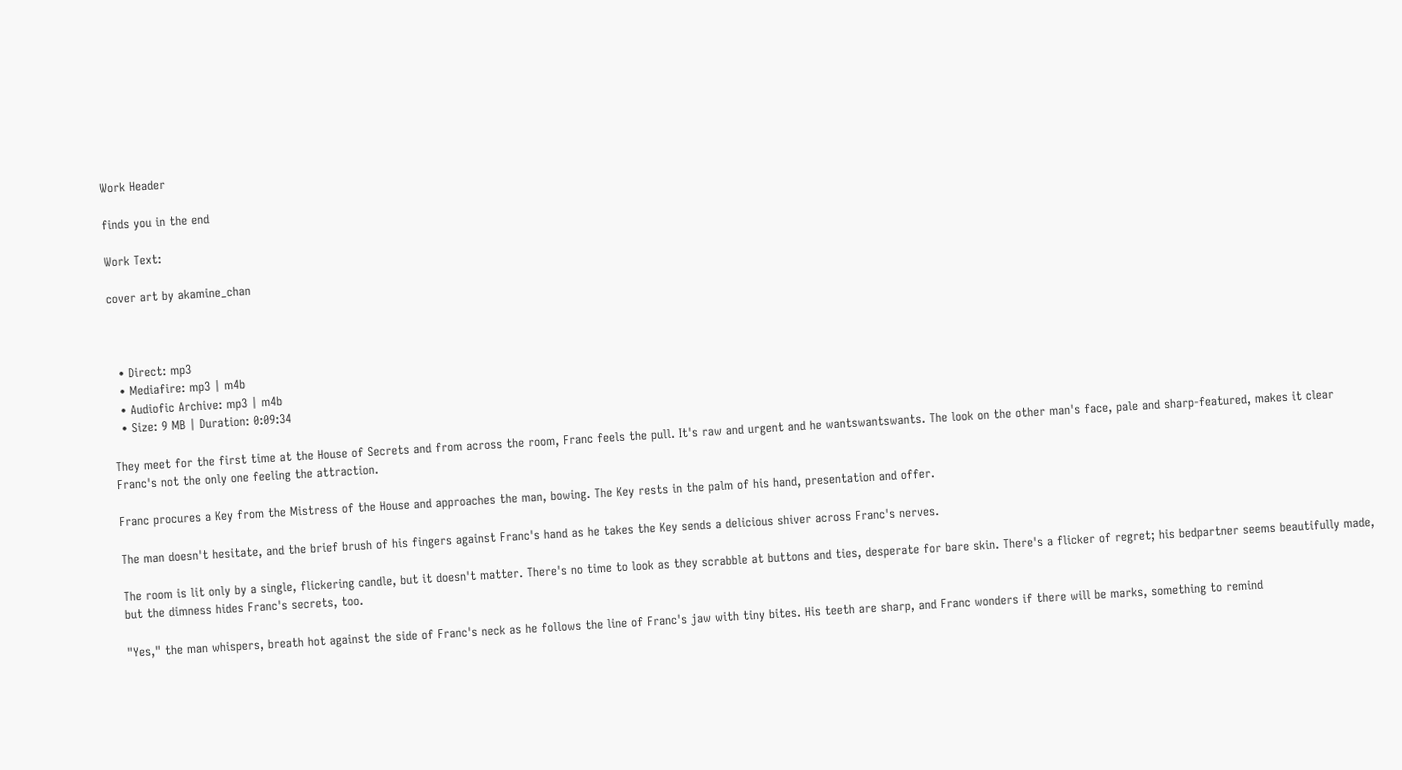Work Header

finds you in the end

Work Text:

cover art by akamine_chan



  • Direct: mp3
  • Mediafire: mp3 | m4b
  • Audiofic Archive: mp3 | m4b
  • Size: 9 MB | Duration: 0:09:34

They meet for the first time at the House of Secrets and from across the room, Franc feels the pull. It's raw and urgent and he wantswantswants. The look on the other man's face, pale and sharp-featured, makes it clear Franc's not the only one feeling the attraction.

Franc procures a Key from the Mistress of the House and approaches the man, bowing. The Key rests in the palm of his hand, presentation and offer.

The man doesn't hesitate, and the brief brush of his fingers against Franc's hand as he takes the Key sends a delicious shiver across Franc's nerves.

The room is lit only by a single, flickering candle, but it doesn't matter. There's no time to look as they scrabble at buttons and ties, desperate for bare skin. There's a flicker of regret; his bedpartner seems beautifully made, but the dimness hides Franc's secrets, too.

"Yes," the man whispers, breath hot against the side of Franc's neck as he follows the line of Franc's jaw with tiny bites. His teeth are sharp, and Franc wonders if there will be marks, something to remind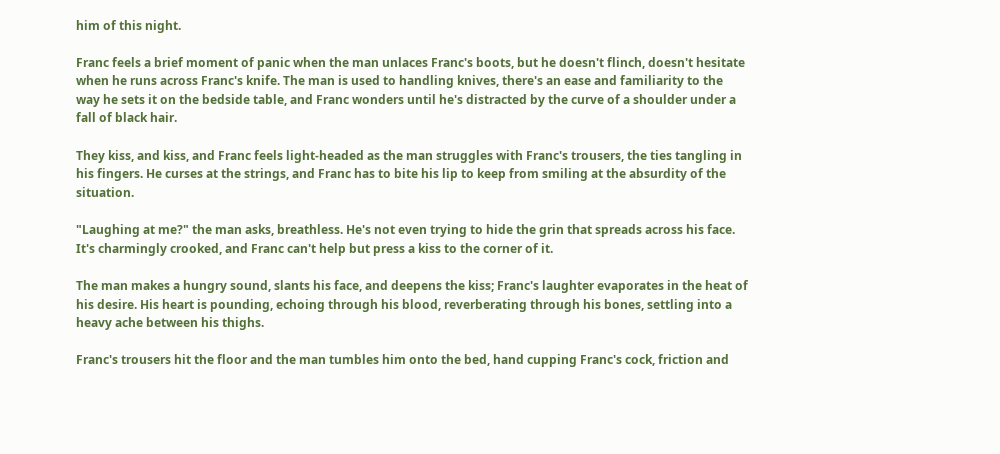him of this night.

Franc feels a brief moment of panic when the man unlaces Franc's boots, but he doesn't flinch, doesn't hesitate when he runs across Franc's knife. The man is used to handling knives, there's an ease and familiarity to the way he sets it on the bedside table, and Franc wonders until he's distracted by the curve of a shoulder under a fall of black hair.

They kiss, and kiss, and Franc feels light-headed as the man struggles with Franc's trousers, the ties tangling in his fingers. He curses at the strings, and Franc has to bite his lip to keep from smiling at the absurdity of the situation.

"Laughing at me?" the man asks, breathless. He's not even trying to hide the grin that spreads across his face. It's charmingly crooked, and Franc can't help but press a kiss to the corner of it.

The man makes a hungry sound, slants his face, and deepens the kiss; Franc's laughter evaporates in the heat of his desire. His heart is pounding, echoing through his blood, reverberating through his bones, settling into a heavy ache between his thighs.

Franc's trousers hit the floor and the man tumbles him onto the bed, hand cupping Franc's cock, friction and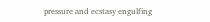pressure and ecstasy engulfing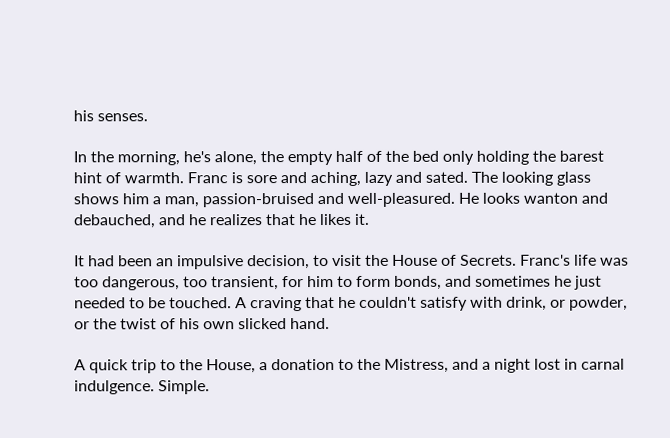his senses.

In the morning, he's alone, the empty half of the bed only holding the barest hint of warmth. Franc is sore and aching, lazy and sated. The looking glass shows him a man, passion-bruised and well-pleasured. He looks wanton and debauched, and he realizes that he likes it.

It had been an impulsive decision, to visit the House of Secrets. Franc's life was too dangerous, too transient, for him to form bonds, and sometimes he just needed to be touched. A craving that he couldn't satisfy with drink, or powder, or the twist of his own slicked hand.

A quick trip to the House, a donation to the Mistress, and a night lost in carnal indulgence. Simple.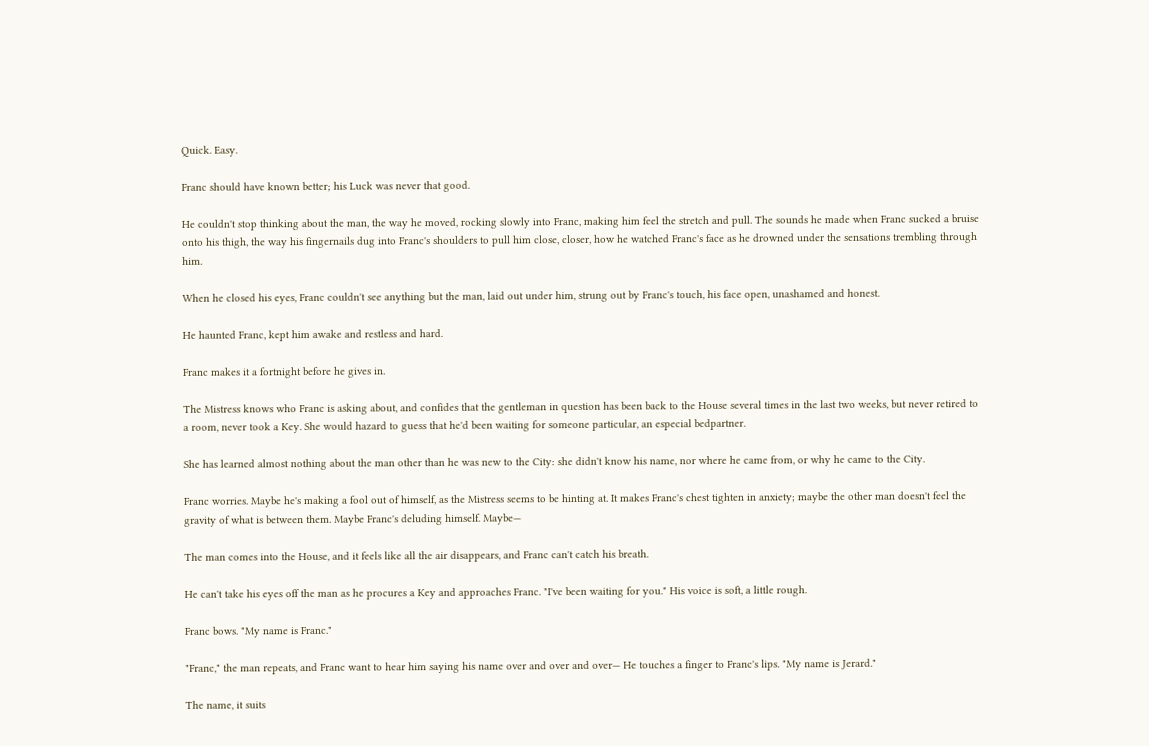Quick. Easy.

Franc should have known better; his Luck was never that good.

He couldn't stop thinking about the man, the way he moved, rocking slowly into Franc, making him feel the stretch and pull. The sounds he made when Franc sucked a bruise onto his thigh, the way his fingernails dug into Franc's shoulders to pull him close, closer, how he watched Franc's face as he drowned under the sensations trembling through him.

When he closed his eyes, Franc couldn't see anything but the man, laid out under him, strung out by Franc's touch, his face open, unashamed and honest.

He haunted Franc, kept him awake and restless and hard.

Franc makes it a fortnight before he gives in.

The Mistress knows who Franc is asking about, and confides that the gentleman in question has been back to the House several times in the last two weeks, but never retired to a room, never took a Key. She would hazard to guess that he'd been waiting for someone particular, an especial bedpartner.

She has learned almost nothing about the man other than he was new to the City: she didn't know his name, nor where he came from, or why he came to the City.

Franc worries. Maybe he's making a fool out of himself, as the Mistress seems to be hinting at. It makes Franc's chest tighten in anxiety; maybe the other man doesn't feel the gravity of what is between them. Maybe Franc's deluding himself. Maybe—

The man comes into the House, and it feels like all the air disappears, and Franc can't catch his breath.

He can't take his eyes off the man as he procures a Key and approaches Franc. "I've been waiting for you." His voice is soft, a little rough.

Franc bows. "My name is Franc."

"Franc," the man repeats, and Franc want to hear him saying his name over and over and over— He touches a finger to Franc's lips. "My name is Jerard."

The name, it suits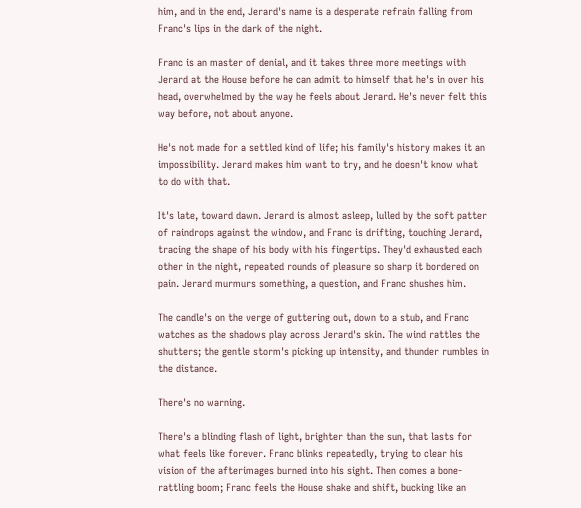him, and in the end, Jerard's name is a desperate refrain falling from Franc's lips in the dark of the night.

Franc is an master of denial, and it takes three more meetings with Jerard at the House before he can admit to himself that he's in over his head, overwhelmed by the way he feels about Jerard. He's never felt this way before, not about anyone.

He's not made for a settled kind of life; his family's history makes it an impossibility. Jerard makes him want to try, and he doesn't know what to do with that.

It's late, toward dawn. Jerard is almost asleep, lulled by the soft patter of raindrops against the window, and Franc is drifting, touching Jerard, tracing the shape of his body with his fingertips. They'd exhausted each other in the night, repeated rounds of pleasure so sharp it bordered on pain. Jerard murmurs something, a question, and Franc shushes him.

The candle's on the verge of guttering out, down to a stub, and Franc watches as the shadows play across Jerard's skin. The wind rattles the shutters; the gentle storm's picking up intensity, and thunder rumbles in the distance.

There's no warning.

There's a blinding flash of light, brighter than the sun, that lasts for what feels like forever. Franc blinks repeatedly, trying to clear his vision of the afterimages burned into his sight. Then comes a bone-rattling boom; Franc feels the House shake and shift, bucking like an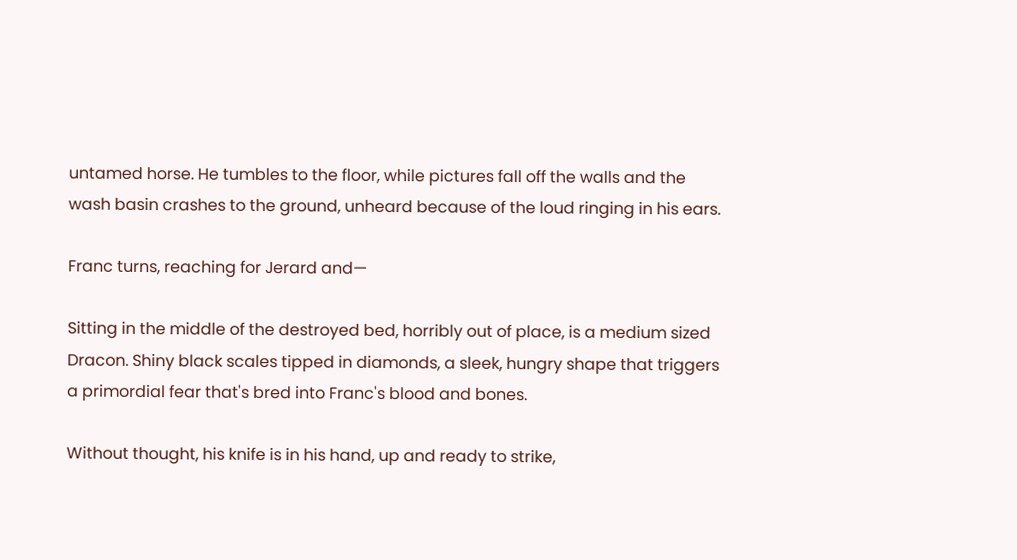untamed horse. He tumbles to the floor, while pictures fall off the walls and the wash basin crashes to the ground, unheard because of the loud ringing in his ears.

Franc turns, reaching for Jerard and—

Sitting in the middle of the destroyed bed, horribly out of place, is a medium sized Dracon. Shiny black scales tipped in diamonds, a sleek, hungry shape that triggers a primordial fear that's bred into Franc's blood and bones.

Without thought, his knife is in his hand, up and ready to strike,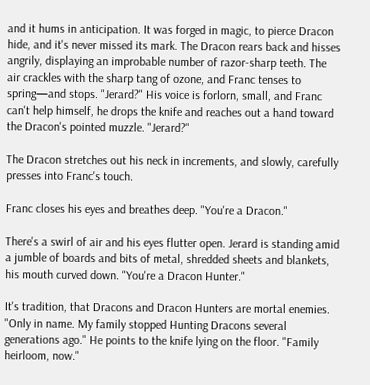and it hums in anticipation. It was forged in magic, to pierce Dracon hide, and it's never missed its mark. The Dracon rears back and hisses angrily, displaying an improbable number of razor-sharp teeth. The air crackles with the sharp tang of ozone, and Franc tenses to spring—and stops. "Jerard?" His voice is forlorn, small, and Franc can't help himself, he drops the knife and reaches out a hand toward the Dracon's pointed muzzle. "Jerard?"

The Dracon stretches out his neck in increments, and slowly, carefully presses into Franc's touch.

Franc closes his eyes and breathes deep. "You're a Dracon."

There's a swirl of air and his eyes flutter open. Jerard is standing amid a jumble of boards and bits of metal, shredded sheets and blankets, his mouth curved down. "You're a Dracon Hunter."

It's tradition, that Dracons and Dracon Hunters are mortal enemies. "Only in name. My family stopped Hunting Dracons several generations ago." He points to the knife lying on the floor. "Family heirloom, now."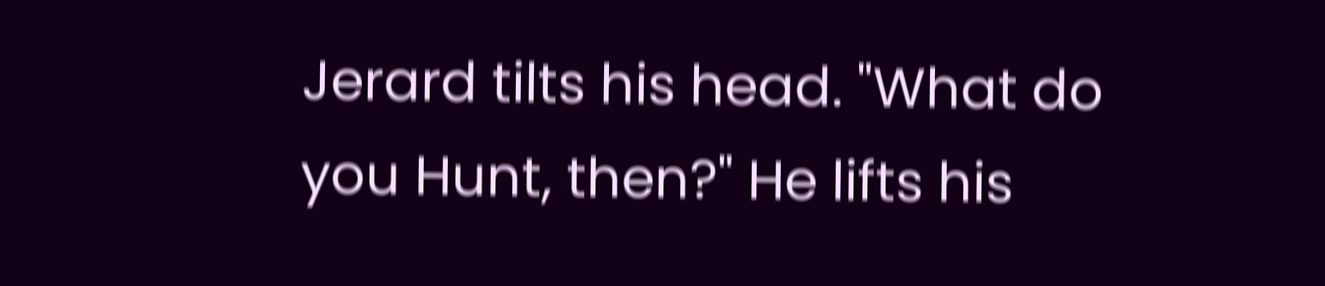Jerard tilts his head. "What do you Hunt, then?" He lifts his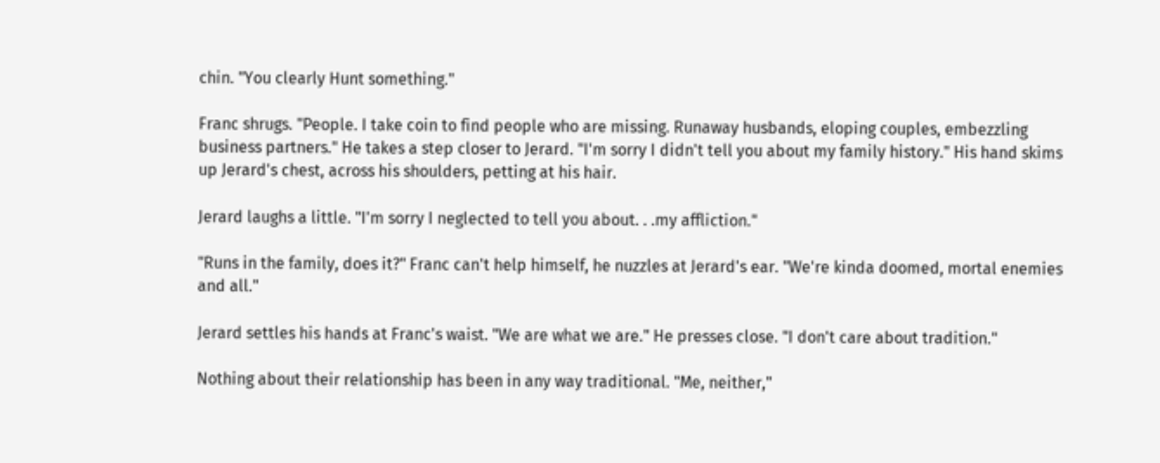chin. "You clearly Hunt something."

Franc shrugs. "People. I take coin to find people who are missing. Runaway husbands, eloping couples, embezzling business partners." He takes a step closer to Jerard. "I'm sorry I didn't tell you about my family history." His hand skims up Jerard's chest, across his shoulders, petting at his hair.

Jerard laughs a little. "I'm sorry I neglected to tell you about. . .my affliction."

"Runs in the family, does it?" Franc can't help himself, he nuzzles at Jerard's ear. "We're kinda doomed, mortal enemies and all."

Jerard settles his hands at Franc's waist. "We are what we are." He presses close. "I don't care about tradition."

Nothing about their relationship has been in any way traditional. "Me, neither,"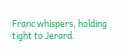Franc whispers, holding tight to Jerard.